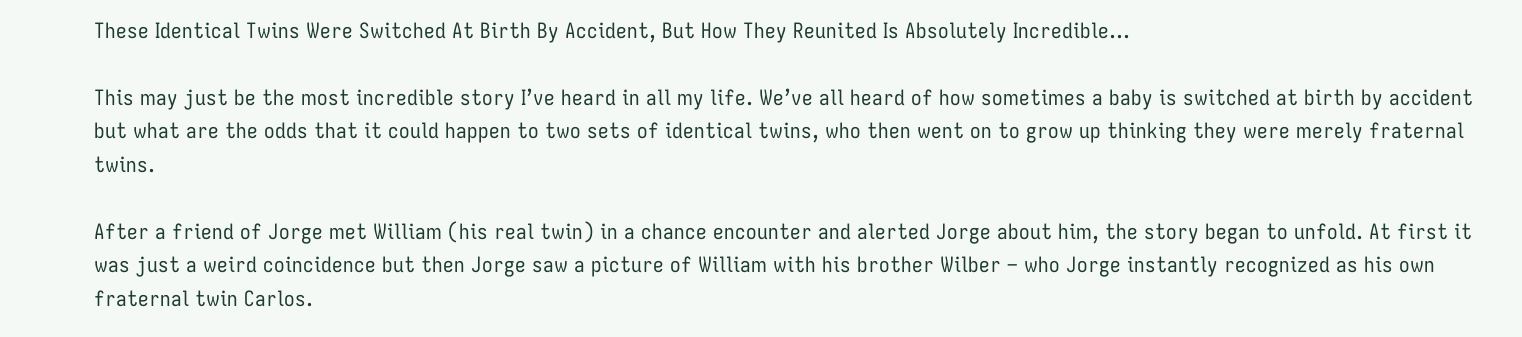These Identical Twins Were Switched At Birth By Accident, But How They Reunited Is Absolutely Incredible…

This may just be the most incredible story I’ve heard in all my life. We’ve all heard of how sometimes a baby is switched at birth by accident but what are the odds that it could happen to two sets of identical twins, who then went on to grow up thinking they were merely fraternal twins.

After a friend of Jorge met William (his real twin) in a chance encounter and alerted Jorge about him, the story began to unfold. At first it was just a weird coincidence but then Jorge saw a picture of William with his brother Wilber – who Jorge instantly recognized as his own fraternal twin Carlos.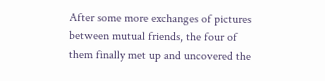After some more exchanges of pictures between mutual friends, the four of them finally met up and uncovered the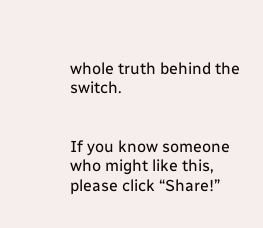whole truth behind the switch.


If you know someone who might like this, please click “Share!”